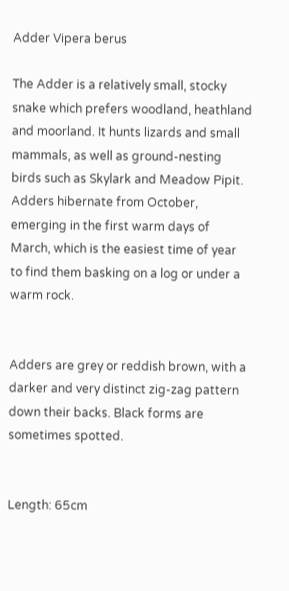Adder Vipera berus

The Adder is a relatively small, stocky snake which prefers woodland, heathland and moorland. It hunts lizards and small mammals, as well as ground-nesting birds such as Skylark and Meadow Pipit. Adders hibernate from October, emerging in the first warm days of March, which is the easiest time of year to find them basking on a log or under a warm rock.


Adders are grey or reddish brown, with a darker and very distinct zig-zag pattern down their backs. Black forms are sometimes spotted.


Length: 65cm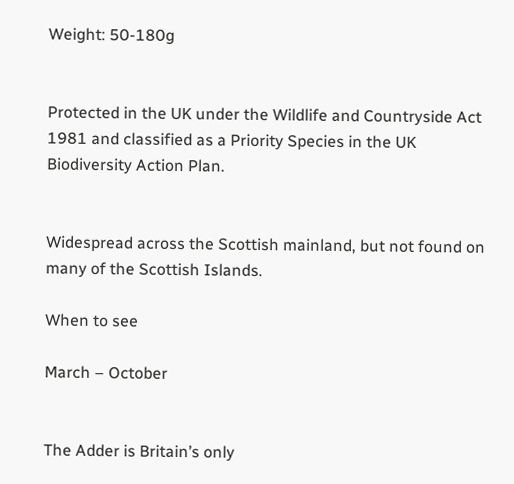Weight: 50-180g


Protected in the UK under the Wildlife and Countryside Act 1981 and classified as a Priority Species in the UK Biodiversity Action Plan.


Widespread across the Scottish mainland, but not found on many of the Scottish Islands.

When to see

March – October


The Adder is Britain’s only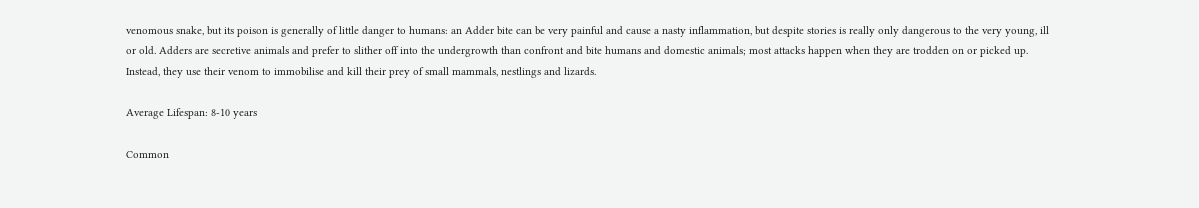venomous snake, but its poison is generally of little danger to humans: an Adder bite can be very painful and cause a nasty inflammation, but despite stories is really only dangerous to the very young, ill or old. Adders are secretive animals and prefer to slither off into the undergrowth than confront and bite humans and domestic animals; most attacks happen when they are trodden on or picked up. Instead, they use their venom to immobilise and kill their prey of small mammals, nestlings and lizards.

Average Lifespan: 8-10 years

Common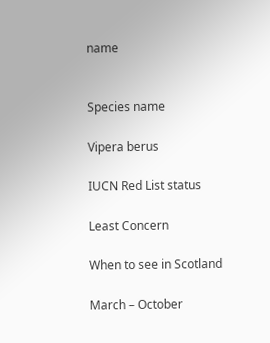name


Species name

Vipera berus

IUCN Red List status

Least Concern

When to see in Scotland

March – October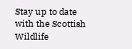Stay up to date with the Scottish Wildlife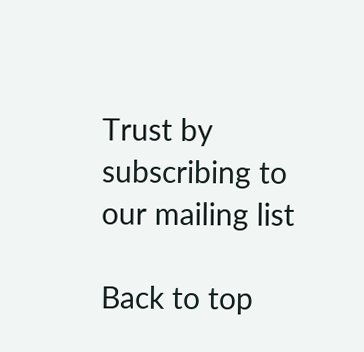Trust by subscribing to our mailing list

Back to top